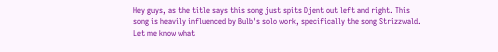Hey guys, as the title says this song just spits Djent out left and right. This song is heavily influenced by Bulb's solo work, specifically the song Strizzwald. Let me know what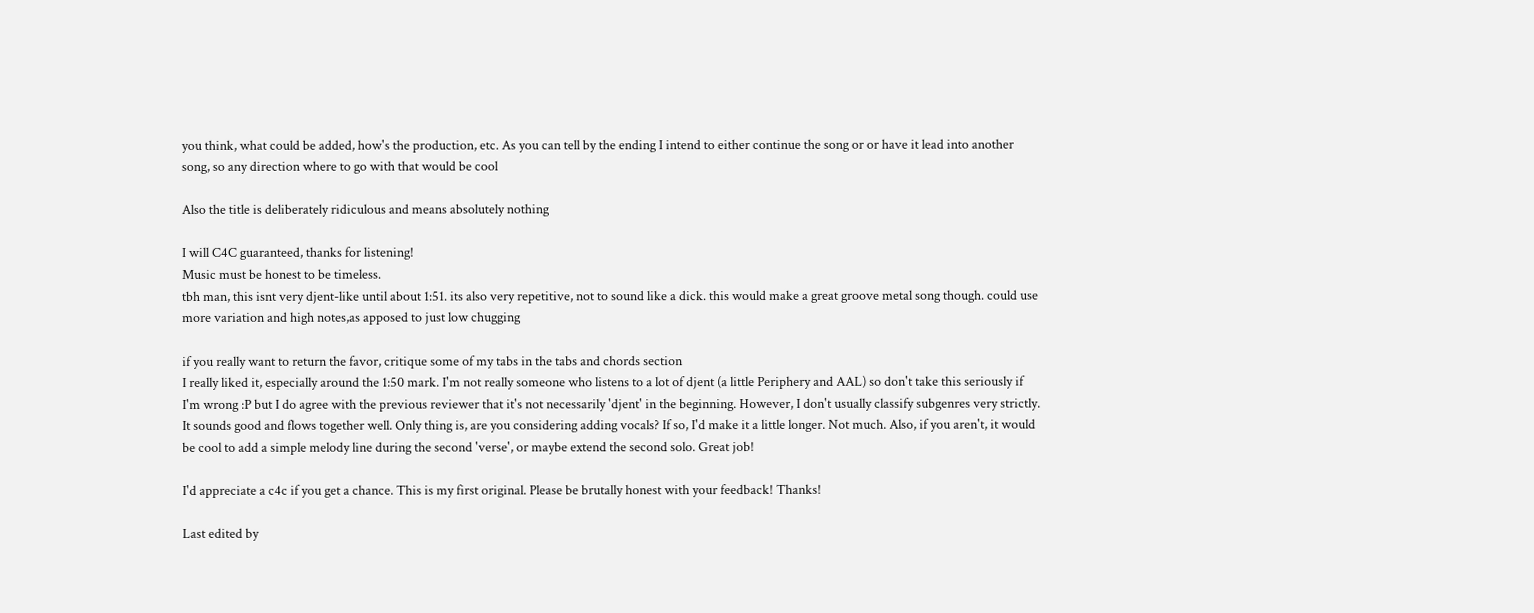you think, what could be added, how's the production, etc. As you can tell by the ending I intend to either continue the song or or have it lead into another song, so any direction where to go with that would be cool

Also the title is deliberately ridiculous and means absolutely nothing

I will C4C guaranteed, thanks for listening!
Music must be honest to be timeless.
tbh man, this isnt very djent-like until about 1:51. its also very repetitive, not to sound like a dick. this would make a great groove metal song though. could use more variation and high notes,as apposed to just low chugging

if you really want to return the favor, critique some of my tabs in the tabs and chords section
I really liked it, especially around the 1:50 mark. I'm not really someone who listens to a lot of djent (a little Periphery and AAL) so don't take this seriously if I'm wrong :P but I do agree with the previous reviewer that it's not necessarily 'djent' in the beginning. However, I don't usually classify subgenres very strictly. It sounds good and flows together well. Only thing is, are you considering adding vocals? If so, I'd make it a little longer. Not much. Also, if you aren't, it would be cool to add a simple melody line during the second 'verse', or maybe extend the second solo. Great job!

I'd appreciate a c4c if you get a chance. This is my first original. Please be brutally honest with your feedback! Thanks!

Last edited by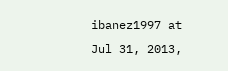ibanez1997 at Jul 31, 2013,